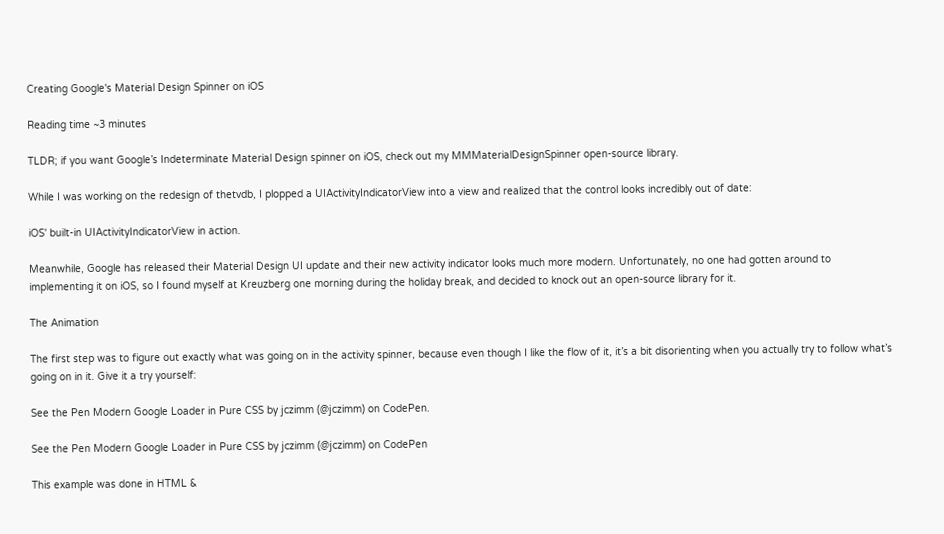Creating Google's Material Design Spinner on iOS

Reading time ~3 minutes

TLDR; if you want Google’s Indeterminate Material Design spinner on iOS, check out my MMMaterialDesignSpinner open-source library.

While I was working on the redesign of thetvdb, I plopped a UIActivityIndicatorView into a view and realized that the control looks incredibly out of date:

iOS' built-in UIActivityIndicatorView in action.

Meanwhile, Google has released their Material Design UI update and their new activity indicator looks much more modern. Unfortunately, no one had gotten around to implementing it on iOS, so I found myself at Kreuzberg one morning during the holiday break, and decided to knock out an open-source library for it.

The Animation

The first step was to figure out exactly what was going on in the activity spinner, because even though I like the flow of it, it’s a bit disorienting when you actually try to follow what’s going on in it. Give it a try yourself:

See the Pen Modern Google Loader in Pure CSS by jczimm (@jczimm) on CodePen.

See the Pen Modern Google Loader in Pure CSS by jczimm (@jczimm) on CodePen

This example was done in HTML &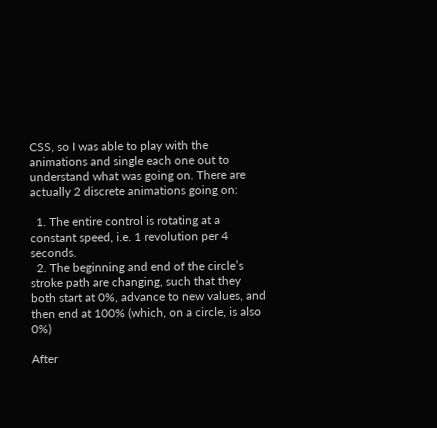CSS, so I was able to play with the animations and single each one out to understand what was going on. There are actually 2 discrete animations going on:

  1. The entire control is rotating at a constant speed, i.e. 1 revolution per 4 seconds.
  2. The beginning and end of the circle’s stroke path are changing, such that they both start at 0%, advance to new values, and then end at 100% (which, on a circle, is also 0%)

After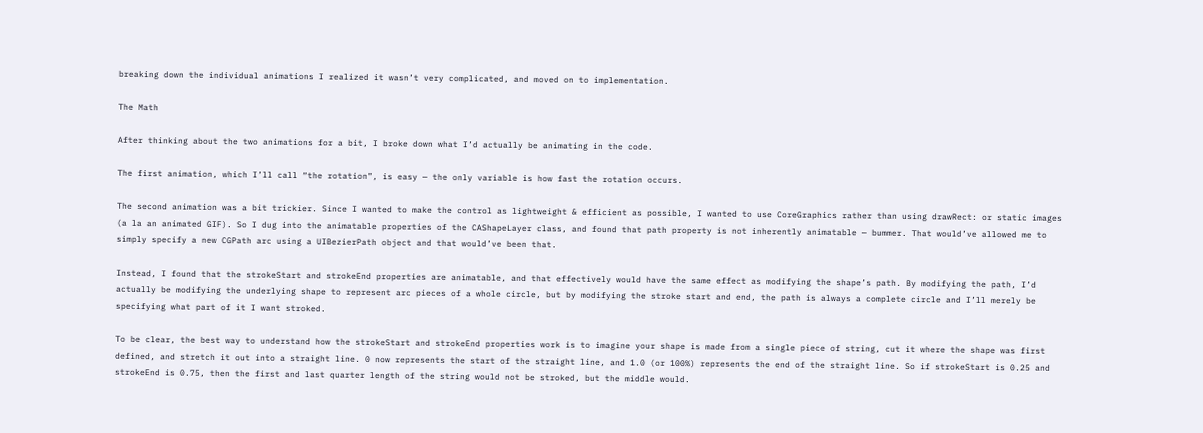breaking down the individual animations I realized it wasn’t very complicated, and moved on to implementation.

The Math

After thinking about the two animations for a bit, I broke down what I’d actually be animating in the code.

The first animation, which I’ll call “the rotation”, is easy — the only variable is how fast the rotation occurs.

The second animation was a bit trickier. Since I wanted to make the control as lightweight & efficient as possible, I wanted to use CoreGraphics rather than using drawRect: or static images (a la an animated GIF). So I dug into the animatable properties of the CAShapeLayer class, and found that path property is not inherently animatable — bummer. That would’ve allowed me to simply specify a new CGPath arc using a UIBezierPath object and that would’ve been that.

Instead, I found that the strokeStart and strokeEnd properties are animatable, and that effectively would have the same effect as modifying the shape’s path. By modifying the path, I’d actually be modifying the underlying shape to represent arc pieces of a whole circle, but by modifying the stroke start and end, the path is always a complete circle and I’ll merely be specifying what part of it I want stroked.

To be clear, the best way to understand how the strokeStart and strokeEnd properties work is to imagine your shape is made from a single piece of string, cut it where the shape was first defined, and stretch it out into a straight line. 0 now represents the start of the straight line, and 1.0 (or 100%) represents the end of the straight line. So if strokeStart is 0.25 and strokeEnd is 0.75, then the first and last quarter length of the string would not be stroked, but the middle would.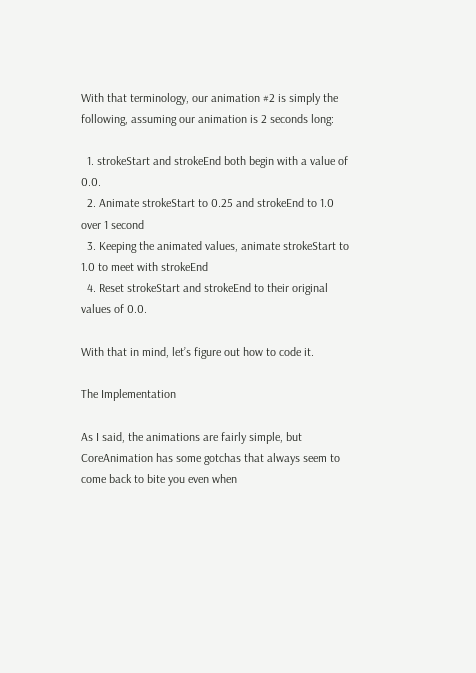With that terminology, our animation #2 is simply the following, assuming our animation is 2 seconds long:

  1. strokeStart and strokeEnd both begin with a value of 0.0.
  2. Animate strokeStart to 0.25 and strokeEnd to 1.0 over 1 second
  3. Keeping the animated values, animate strokeStart to 1.0 to meet with strokeEnd
  4. Reset strokeStart and strokeEnd to their original values of 0.0.

With that in mind, let’s figure out how to code it.

The Implementation

As I said, the animations are fairly simple, but CoreAnimation has some gotchas that always seem to come back to bite you even when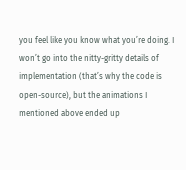you feel like you know what you’re doing. I won’t go into the nitty-gritty details of implementation (that’s why the code is open-source), but the animations I mentioned above ended up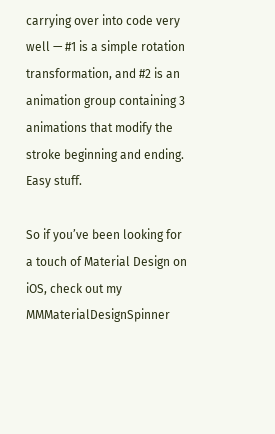carrying over into code very well — #1 is a simple rotation transformation, and #2 is an animation group containing 3 animations that modify the stroke beginning and ending. Easy stuff.

So if you’ve been looking for a touch of Material Design on iOS, check out my MMMaterialDesignSpinner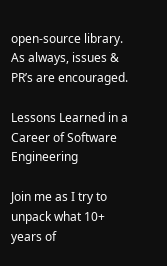open-source library. As always, issues & PR’s are encouraged.

Lessons Learned in a Career of Software Engineering

Join me as I try to unpack what 10+ years of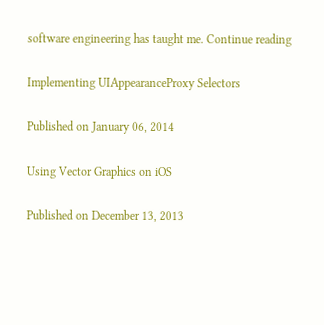software engineering has taught me. Continue reading

Implementing UIAppearanceProxy Selectors

Published on January 06, 2014

Using Vector Graphics on iOS

Published on December 13, 2013